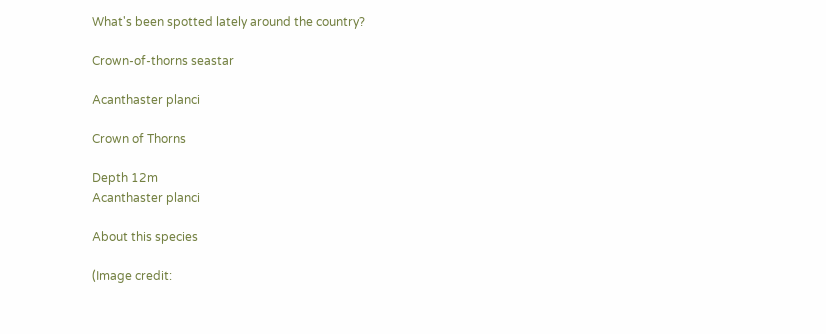What's been spotted lately around the country?

Crown-of-thorns seastar

Acanthaster planci

Crown of Thorns

Depth 12m
Acanthaster planci

About this species

(Image credit: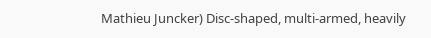Mathieu Juncker) Disc-shaped, multi-armed, heavily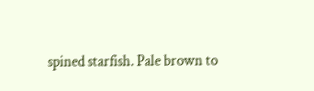spined starfish. Pale brown to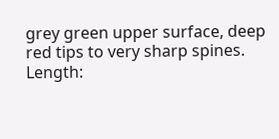grey green upper surface, deep red tips to very sharp spines. Length: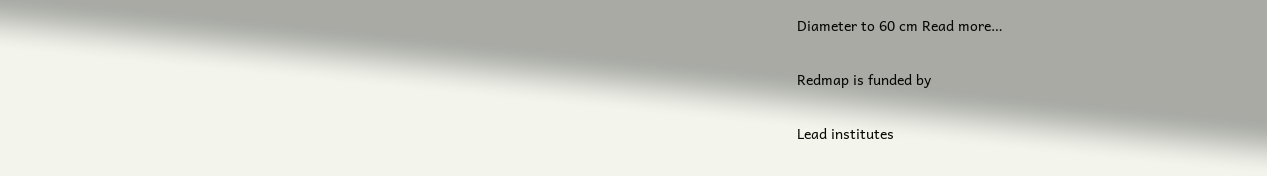Diameter to 60 cm Read more…

Redmap is funded by

Lead institutes